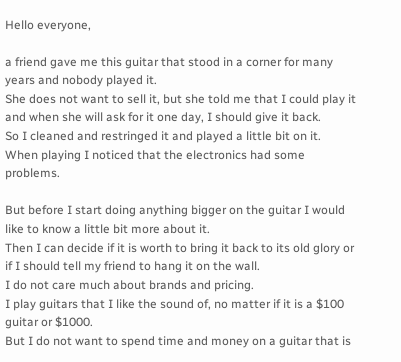Hello everyone,

a friend gave me this guitar that stood in a corner for many years and nobody played it.
She does not want to sell it, but she told me that I could play it and when she will ask for it one day, I should give it back.
So I cleaned and restringed it and played a little bit on it.
When playing I noticed that the electronics had some problems.

But before I start doing anything bigger on the guitar I would like to know a little bit more about it.
Then I can decide if it is worth to bring it back to its old glory or if I should tell my friend to hang it on the wall.
I do not care much about brands and pricing.
I play guitars that I like the sound of, no matter if it is a $100 guitar or $1000.
But I do not want to spend time and money on a guitar that is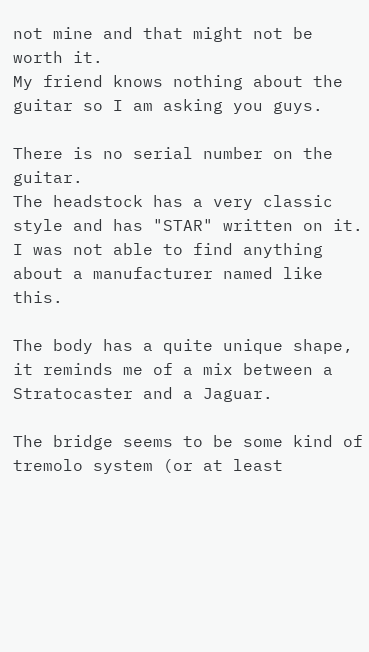not mine and that might not be worth it.
My friend knows nothing about the guitar so I am asking you guys.

There is no serial number on the guitar.
The headstock has a very classic style and has "STAR" written on it.
I was not able to find anything about a manufacturer named like this.

The body has a quite unique shape, it reminds me of a mix between a Stratocaster and a Jaguar.

The bridge seems to be some kind of tremolo system (or at least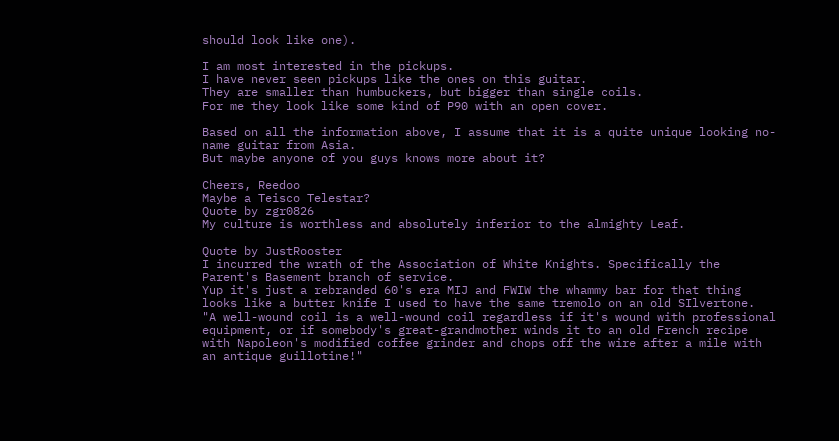should look like one).

I am most interested in the pickups.
I have never seen pickups like the ones on this guitar.
They are smaller than humbuckers, but bigger than single coils.
For me they look like some kind of P90 with an open cover.

Based on all the information above, I assume that it is a quite unique looking no-name guitar from Asia.
But maybe anyone of you guys knows more about it?

Cheers, Reedoo
Maybe a Teisco Telestar?
Quote by zgr0826
My culture is worthless and absolutely inferior to the almighty Leaf.

Quote by JustRooster
I incurred the wrath of the Association of White Knights. Specifically the Parent's Basement branch of service.
Yup it's just a rebranded 60's era MIJ and FWIW the whammy bar for that thing looks like a butter knife I used to have the same tremolo on an old SIlvertone.
"A well-wound coil is a well-wound coil regardless if it's wound with professional equipment, or if somebody's great-grandmother winds it to an old French recipe with Napoleon's modified coffee grinder and chops off the wire after a mile with an antique guillotine!"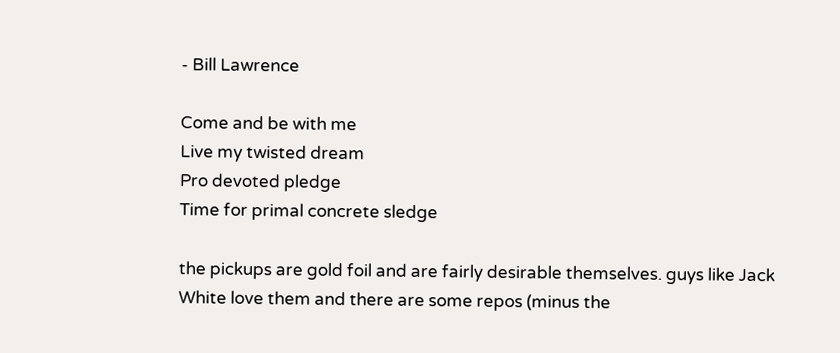- Bill Lawrence

Come and be with me
Live my twisted dream
Pro devoted pledge
Time for primal concrete sledge

the pickups are gold foil and are fairly desirable themselves. guys like Jack White love them and there are some repos (minus the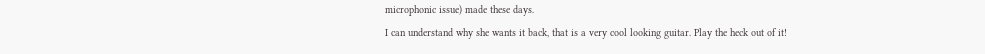microphonic issue) made these days.
I can understand why she wants it back, that is a very cool looking guitar. Play the heck out of it!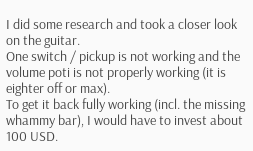I did some research and took a closer look on the guitar.
One switch / pickup is not working and the volume poti is not properly working (it is eighter off or max).
To get it back fully working (incl. the missing whammy bar), I would have to invest about 100 USD.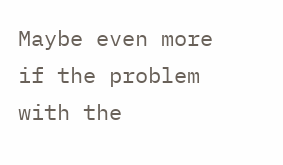Maybe even more if the problem with the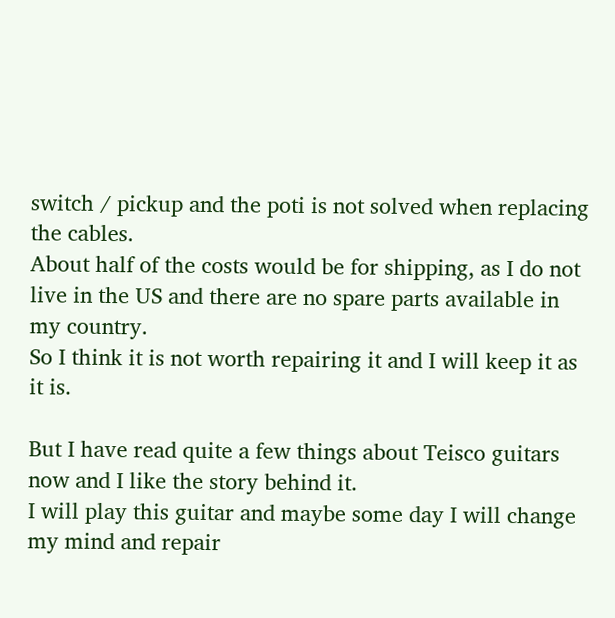switch / pickup and the poti is not solved when replacing the cables.
About half of the costs would be for shipping, as I do not live in the US and there are no spare parts available in my country.
So I think it is not worth repairing it and I will keep it as it is.

But I have read quite a few things about Teisco guitars now and I like the story behind it.
I will play this guitar and maybe some day I will change my mind and repair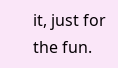it, just for the fun.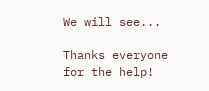We will see...

Thanks everyone for the help!